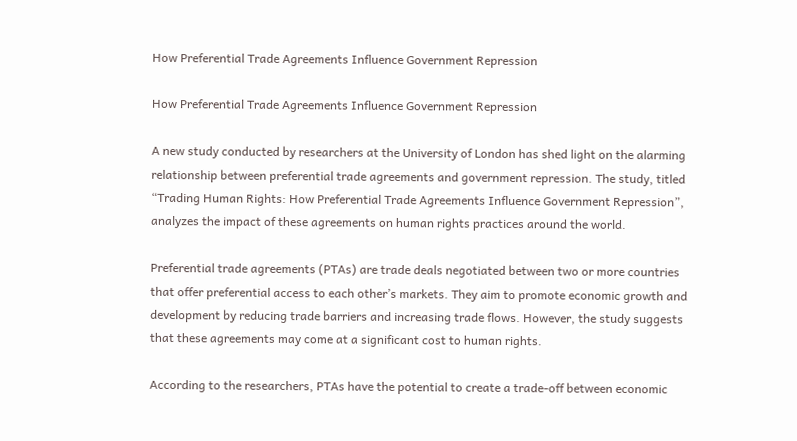How Preferential Trade Agreements Influence Government Repression

How Preferential Trade Agreements Influence Government Repression

A new study conducted by researchers at the University of London has shed light on the alarming relationship between preferential trade agreements and government repression. The study, titled “Trading Human Rights: How Preferential Trade Agreements Influence Government Repression”, analyzes the impact of these agreements on human rights practices around the world.

Preferential trade agreements (PTAs) are trade deals negotiated between two or more countries that offer preferential access to each other’s markets. They aim to promote economic growth and development by reducing trade barriers and increasing trade flows. However, the study suggests that these agreements may come at a significant cost to human rights.

According to the researchers, PTAs have the potential to create a trade-off between economic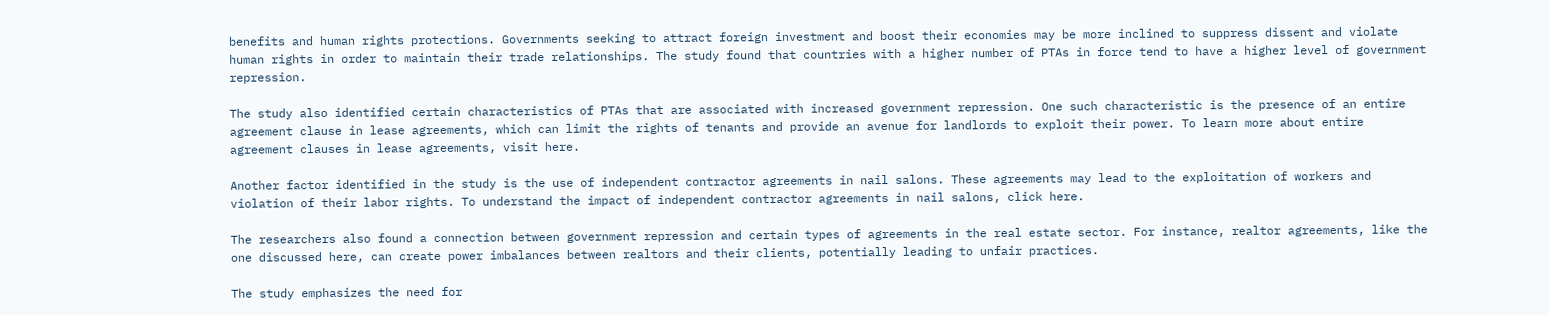benefits and human rights protections. Governments seeking to attract foreign investment and boost their economies may be more inclined to suppress dissent and violate human rights in order to maintain their trade relationships. The study found that countries with a higher number of PTAs in force tend to have a higher level of government repression.

The study also identified certain characteristics of PTAs that are associated with increased government repression. One such characteristic is the presence of an entire agreement clause in lease agreements, which can limit the rights of tenants and provide an avenue for landlords to exploit their power. To learn more about entire agreement clauses in lease agreements, visit here.

Another factor identified in the study is the use of independent contractor agreements in nail salons. These agreements may lead to the exploitation of workers and violation of their labor rights. To understand the impact of independent contractor agreements in nail salons, click here.

The researchers also found a connection between government repression and certain types of agreements in the real estate sector. For instance, realtor agreements, like the one discussed here, can create power imbalances between realtors and their clients, potentially leading to unfair practices.

The study emphasizes the need for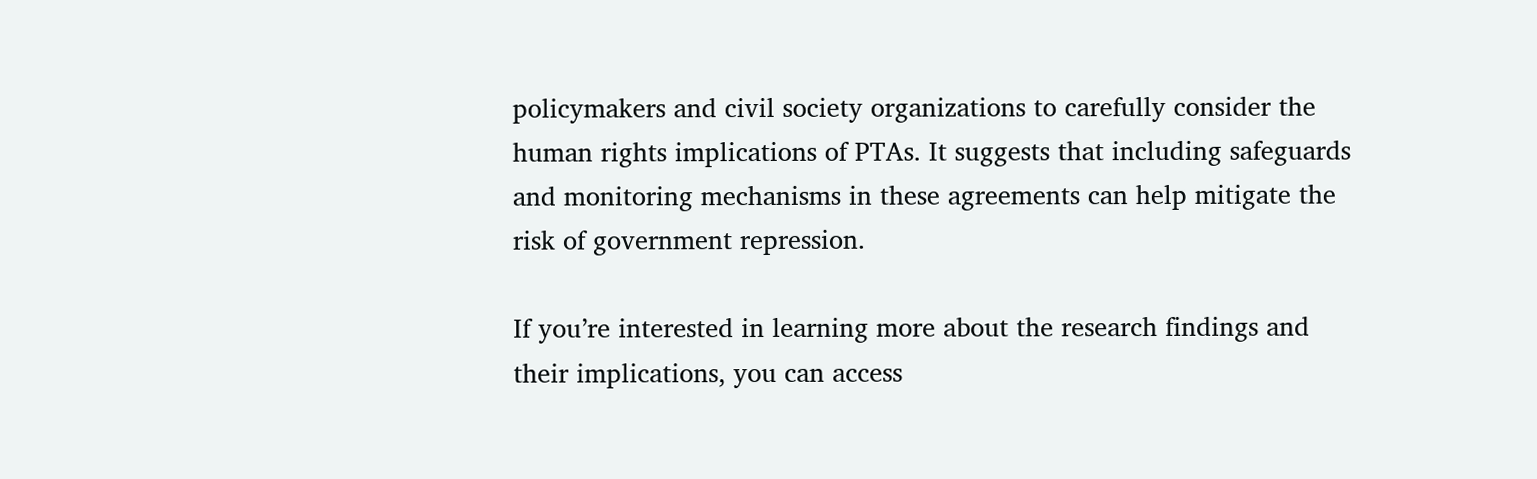policymakers and civil society organizations to carefully consider the human rights implications of PTAs. It suggests that including safeguards and monitoring mechanisms in these agreements can help mitigate the risk of government repression.

If you’re interested in learning more about the research findings and their implications, you can access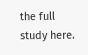the full study here.